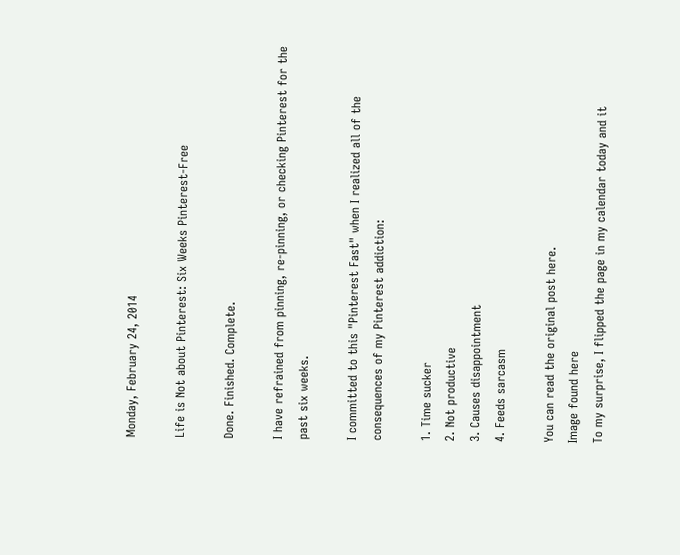Monday, February 24, 2014

Life is Not about Pinterest: Six Weeks Pinterest-Free

Done. Finished. Complete.

I have refrained from pinning, re-pinning, or checking Pinterest for the past six weeks.

I committed to this "Pinterest Fast" when I realized all of the consequences of my Pinterest addiction:

1. Time sucker
2. Not productive
3. Causes disappointment
4. Feeds sarcasm

You can read the original post here.
Image found here
To my surprise, I flipped the page in my calendar today and it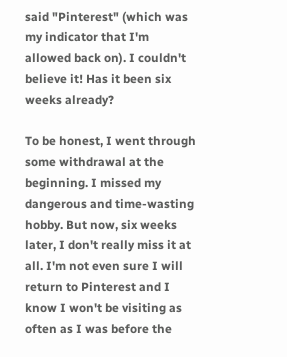said "Pinterest" (which was my indicator that I'm allowed back on). I couldn't believe it! Has it been six weeks already?

To be honest, I went through some withdrawal at the beginning. I missed my dangerous and time-wasting hobby. But now, six weeks later, I don't really miss it at all. I'm not even sure I will return to Pinterest and I know I won't be visiting as often as I was before the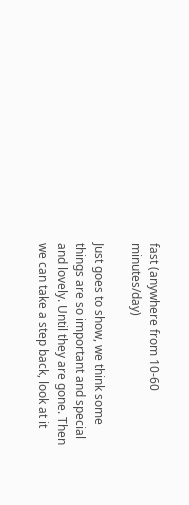fast (anywhere from 10-60 minutes/day)

Just goes to show, we think some things are so important and special and lovely. Until they are gone. Then we can take a step back, look at it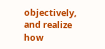objectively, and realize how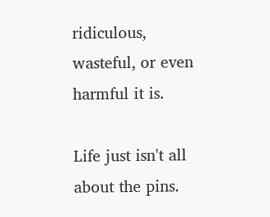ridiculous, wasteful, or even harmful it is.

Life just isn't all about the pins.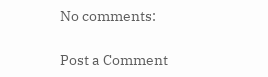No comments:

Post a Comment